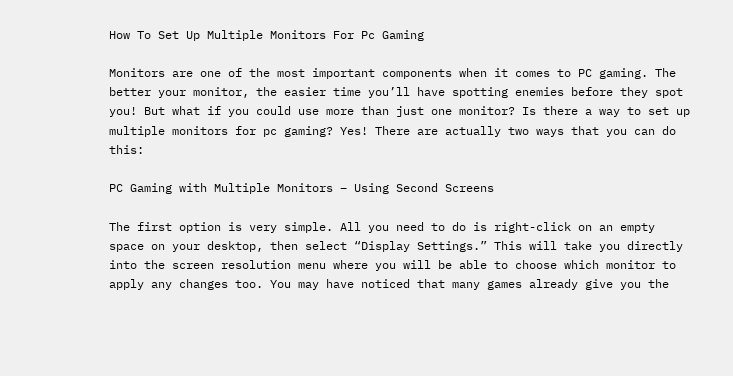How To Set Up Multiple Monitors For Pc Gaming

Monitors are one of the most important components when it comes to PC gaming. The better your monitor, the easier time you’ll have spotting enemies before they spot you! But what if you could use more than just one monitor? Is there a way to set up multiple monitors for pc gaming? Yes! There are actually two ways that you can do this:

PC Gaming with Multiple Monitors – Using Second Screens

The first option is very simple. All you need to do is right-click on an empty space on your desktop, then select “Display Settings.” This will take you directly into the screen resolution menu where you will be able to choose which monitor to apply any changes too. You may have noticed that many games already give you the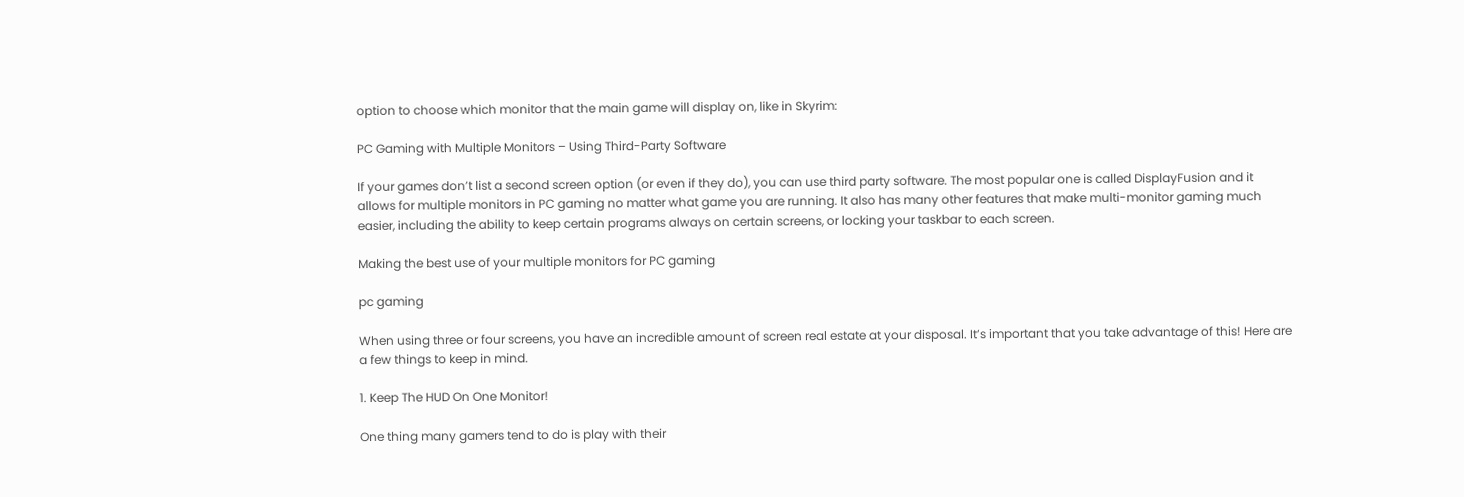option to choose which monitor that the main game will display on, like in Skyrim:

PC Gaming with Multiple Monitors – Using Third-Party Software

If your games don’t list a second screen option (or even if they do), you can use third party software. The most popular one is called DisplayFusion and it allows for multiple monitors in PC gaming no matter what game you are running. It also has many other features that make multi-monitor gaming much easier, including the ability to keep certain programs always on certain screens, or locking your taskbar to each screen.

Making the best use of your multiple monitors for PC gaming

pc gaming

When using three or four screens, you have an incredible amount of screen real estate at your disposal. It’s important that you take advantage of this! Here are a few things to keep in mind.

1. Keep The HUD On One Monitor!

One thing many gamers tend to do is play with their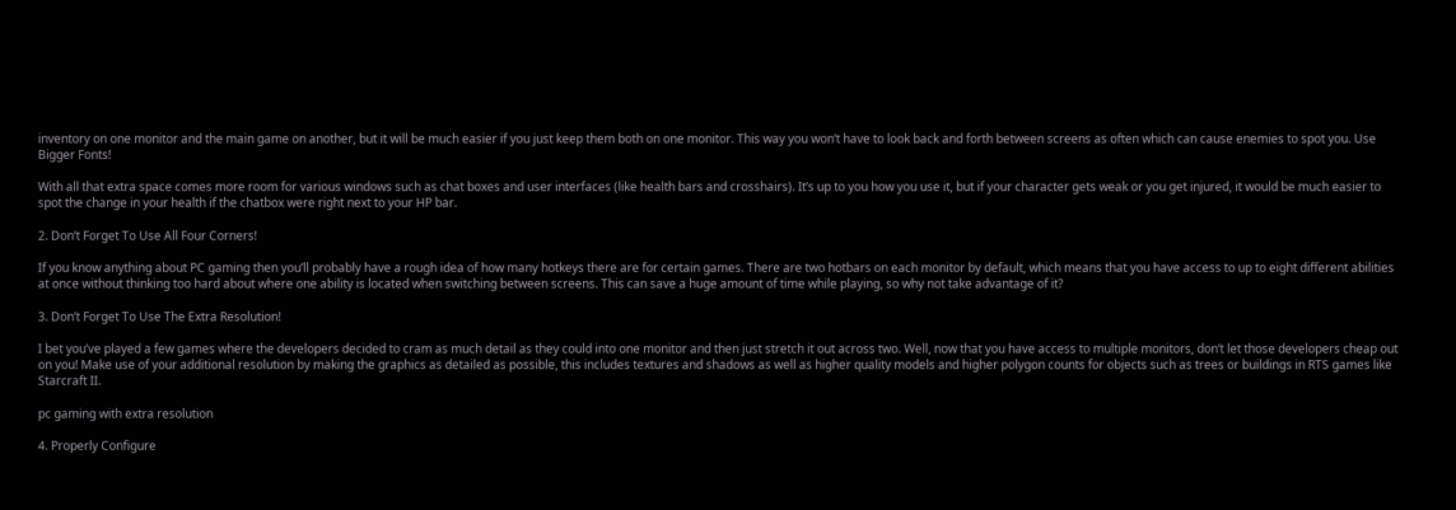inventory on one monitor and the main game on another, but it will be much easier if you just keep them both on one monitor. This way you won’t have to look back and forth between screens as often which can cause enemies to spot you. Use Bigger Fonts!

With all that extra space comes more room for various windows such as chat boxes and user interfaces (like health bars and crosshairs). It’s up to you how you use it, but if your character gets weak or you get injured, it would be much easier to spot the change in your health if the chatbox were right next to your HP bar.

2. Don’t Forget To Use All Four Corners!

If you know anything about PC gaming then you’ll probably have a rough idea of how many hotkeys there are for certain games. There are two hotbars on each monitor by default, which means that you have access to up to eight different abilities at once without thinking too hard about where one ability is located when switching between screens. This can save a huge amount of time while playing, so why not take advantage of it?

3. Don’t Forget To Use The Extra Resolution!

I bet you’ve played a few games where the developers decided to cram as much detail as they could into one monitor and then just stretch it out across two. Well, now that you have access to multiple monitors, don’t let those developers cheap out on you! Make use of your additional resolution by making the graphics as detailed as possible, this includes textures and shadows as well as higher quality models and higher polygon counts for objects such as trees or buildings in RTS games like Starcraft II.

pc gaming with extra resolution

4. Properly Configure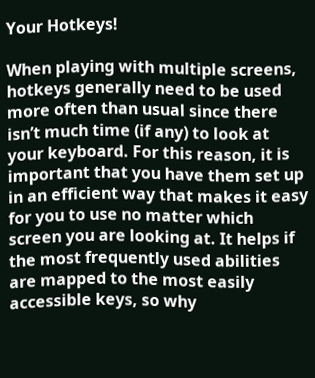Your Hotkeys!

When playing with multiple screens, hotkeys generally need to be used more often than usual since there isn’t much time (if any) to look at your keyboard. For this reason, it is important that you have them set up in an efficient way that makes it easy for you to use no matter which screen you are looking at. It helps if the most frequently used abilities are mapped to the most easily accessible keys, so why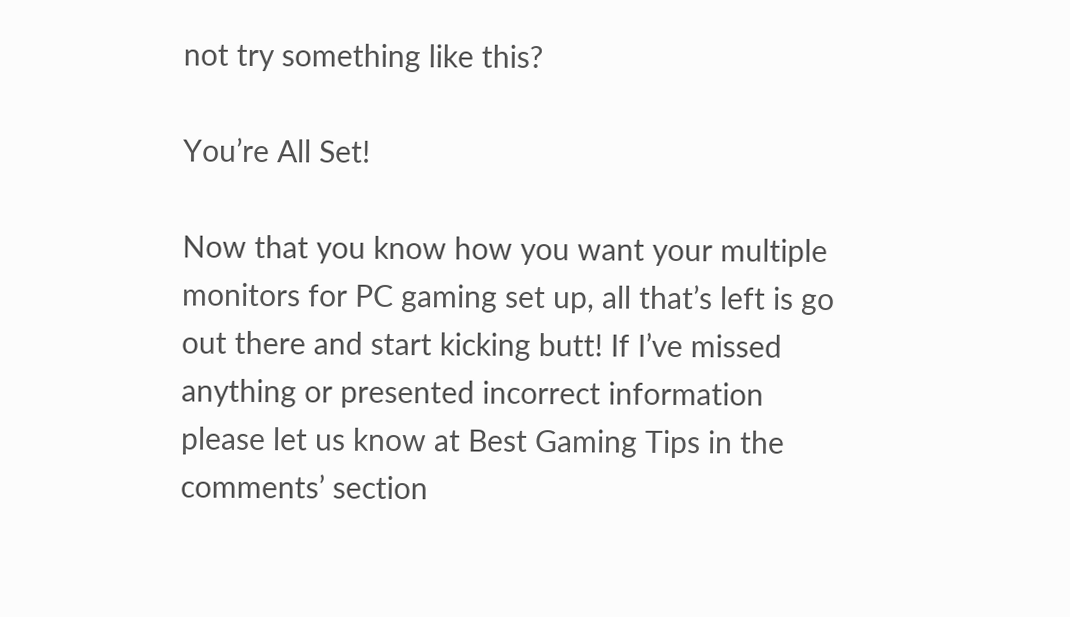not try something like this?

You’re All Set!

Now that you know how you want your multiple monitors for PC gaming set up, all that’s left is go out there and start kicking butt! If I’ve missed anything or presented incorrect information please let us know at Best Gaming Tips in the comments’ section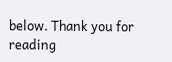below. Thank you for reading